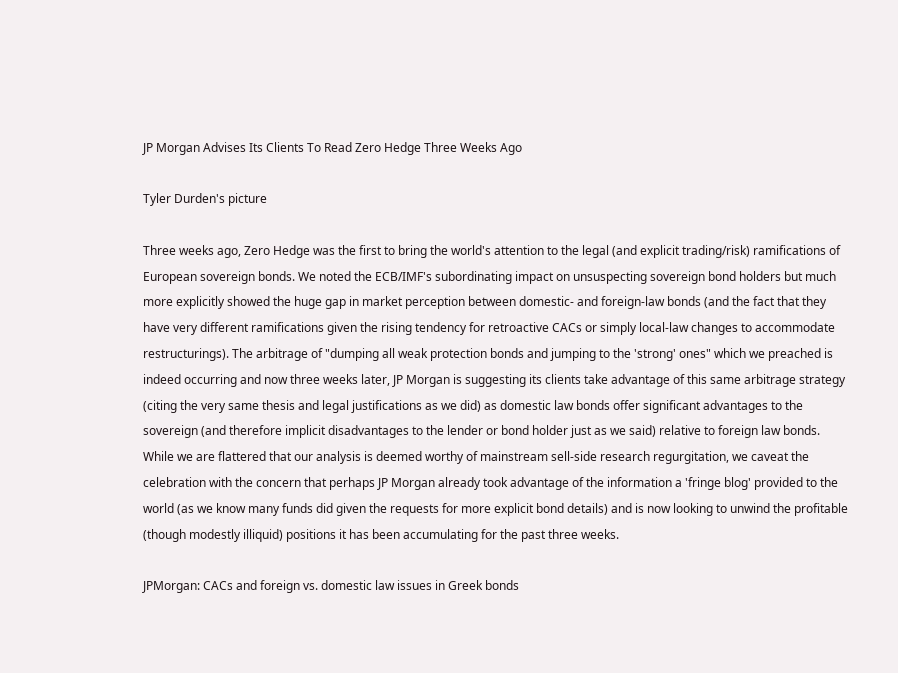JP Morgan Advises Its Clients To Read Zero Hedge Three Weeks Ago

Tyler Durden's picture

Three weeks ago, Zero Hedge was the first to bring the world's attention to the legal (and explicit trading/risk) ramifications of European sovereign bonds. We noted the ECB/IMF's subordinating impact on unsuspecting sovereign bond holders but much more explicitly showed the huge gap in market perception between domestic- and foreign-law bonds (and the fact that they have very different ramifications given the rising tendency for retroactive CACs or simply local-law changes to accommodate restructurings). The arbitrage of "dumping all weak protection bonds and jumping to the 'strong' ones" which we preached is indeed occurring and now three weeks later, JP Morgan is suggesting its clients take advantage of this same arbitrage strategy (citing the very same thesis and legal justifications as we did) as domestic law bonds offer significant advantages to the sovereign (and therefore implicit disadvantages to the lender or bond holder just as we said) relative to foreign law bonds. While we are flattered that our analysis is deemed worthy of mainstream sell-side research regurgitation, we caveat the celebration with the concern that perhaps JP Morgan already took advantage of the information a 'fringe blog' provided to the world (as we know many funds did given the requests for more explicit bond details) and is now looking to unwind the profitable (though modestly illiquid) positions it has been accumulating for the past three weeks.

JPMorgan: CACs and foreign vs. domestic law issues in Greek bonds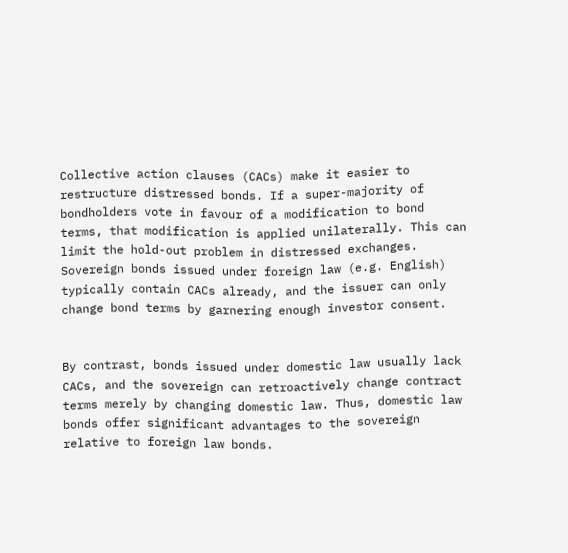Collective action clauses (CACs) make it easier to restructure distressed bonds. If a super-majority of bondholders vote in favour of a modification to bond terms, that modification is applied unilaterally. This can limit the hold-out problem in distressed exchanges. Sovereign bonds issued under foreign law (e.g. English) typically contain CACs already, and the issuer can only change bond terms by garnering enough investor consent.


By contrast, bonds issued under domestic law usually lack CACs, and the sovereign can retroactively change contract terms merely by changing domestic law. Thus, domestic law bonds offer significant advantages to the sovereign relative to foreign law bonds.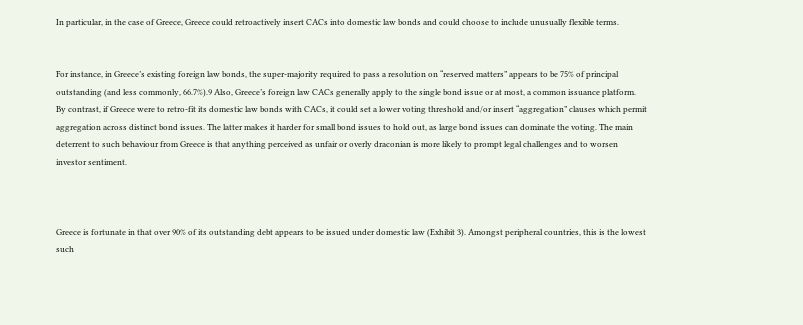In particular, in the case of Greece, Greece could retroactively insert CACs into domestic law bonds and could choose to include unusually flexible terms.


For instance, in Greece’s existing foreign law bonds, the super-majority required to pass a resolution on “reserved matters” appears to be 75% of principal outstanding (and less commonly, 66.7%).9 Also, Greece’s foreign law CACs generally apply to the single bond issue or at most, a common issuance platform. By contrast, if Greece were to retro-fit its domestic law bonds with CACs, it could set a lower voting threshold and/or insert “aggregation” clauses which permit aggregation across distinct bond issues. The latter makes it harder for small bond issues to hold out, as large bond issues can dominate the voting. The main deterrent to such behaviour from Greece is that anything perceived as unfair or overly draconian is more likely to prompt legal challenges and to worsen investor sentiment.



Greece is fortunate in that over 90% of its outstanding debt appears to be issued under domestic law (Exhibit 3). Amongst peripheral countries, this is the lowest such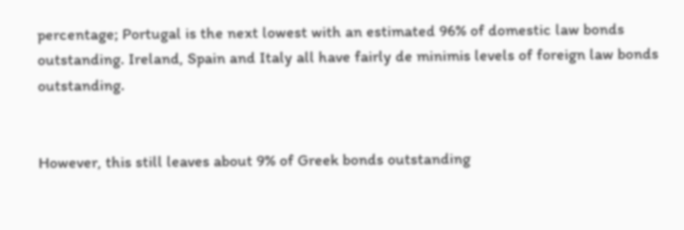percentage; Portugal is the next lowest with an estimated 96% of domestic law bonds outstanding. Ireland, Spain and Italy all have fairly de minimis levels of foreign law bonds outstanding.


However, this still leaves about 9% of Greek bonds outstanding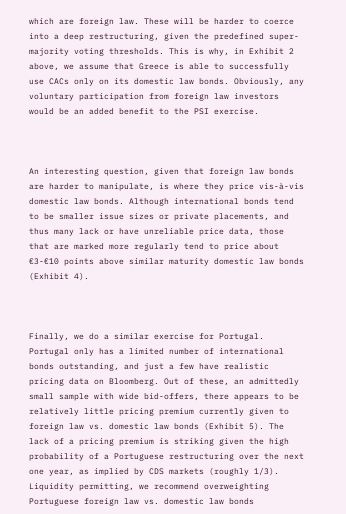which are foreign law. These will be harder to coerce into a deep restructuring, given the predefined super-majority voting thresholds. This is why, in Exhibit 2 above, we assume that Greece is able to successfully use CACs only on its domestic law bonds. Obviously, any voluntary participation from foreign law investors would be an added benefit to the PSI exercise.



An interesting question, given that foreign law bonds are harder to manipulate, is where they price vis-à-vis domestic law bonds. Although international bonds tend to be smaller issue sizes or private placements, and thus many lack or have unreliable price data, those that are marked more regularly tend to price about €3-€10 points above similar maturity domestic law bonds (Exhibit 4).



Finally, we do a similar exercise for Portugal. Portugal only has a limited number of international bonds outstanding, and just a few have realistic pricing data on Bloomberg. Out of these, an admittedly small sample with wide bid-offers, there appears to be relatively little pricing premium currently given to foreign law vs. domestic law bonds (Exhibit 5). The lack of a pricing premium is striking given the high probability of a Portuguese restructuring over the next one year, as implied by CDS markets (roughly 1/3). Liquidity permitting, we recommend overweighting Portuguese foreign law vs. domestic law bonds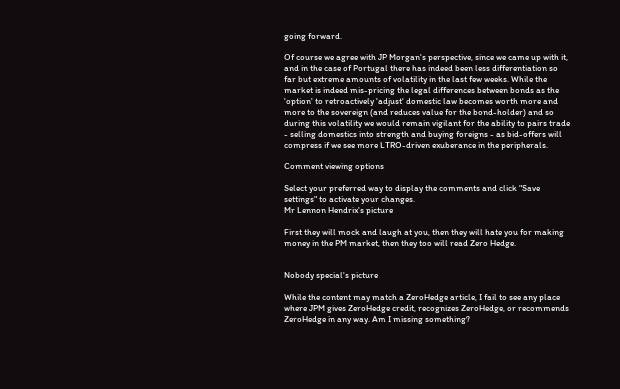going forward.

Of course we agree with JP Morgan's perspective, since we came up with it, and in the case of Portugal there has indeed been less differentiation so far but extreme amounts of volatility in the last few weeks. While the market is indeed mis-pricing the legal differences between bonds as the 'option' to retroactively 'adjust' domestic law becomes worth more and more to the sovereign (and reduces value for the bond-holder) and so during this volatility we would remain vigilant for the ability to pairs trade - selling domestics into strength and buying foreigns - as bid-offers will compress if we see more LTRO-driven exuberance in the peripherals.

Comment viewing options

Select your preferred way to display the comments and click "Save settings" to activate your changes.
Mr Lennon Hendrix's picture

First they will mock and laugh at you, then they will hate you for making money in the PM market, then they too will read Zero Hedge.


Nobody special's picture

While the content may match a ZeroHedge article, I fail to see any place where JPM gives ZeroHedge credit, recognizes ZeroHedge, or recommends ZeroHedge in any way. Am I missing something?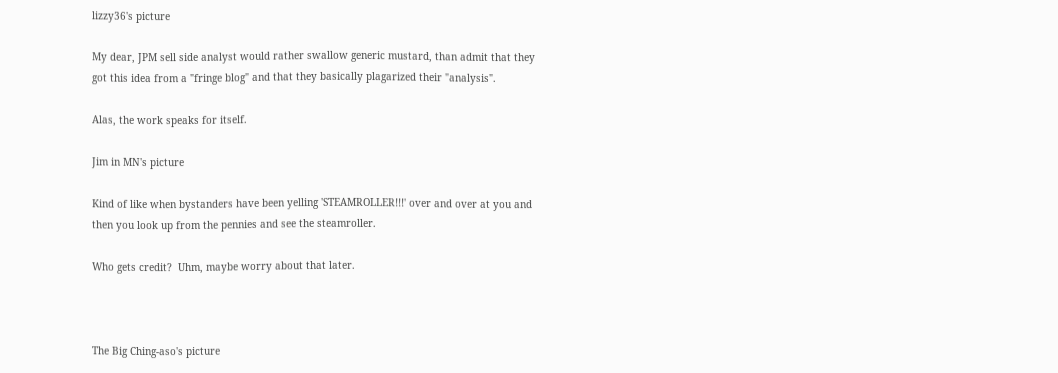lizzy36's picture

My dear, JPM sell side analyst would rather swallow generic mustard, than admit that they got this idea from a "fringe blog" and that they basically plagarized their "analysis".

Alas, the work speaks for itself.

Jim in MN's picture

Kind of like when bystanders have been yelling 'STEAMROLLER!!!' over and over at you and then you look up from the pennies and see the steamroller.

Who gets credit?  Uhm, maybe worry about that later.



The Big Ching-aso's picture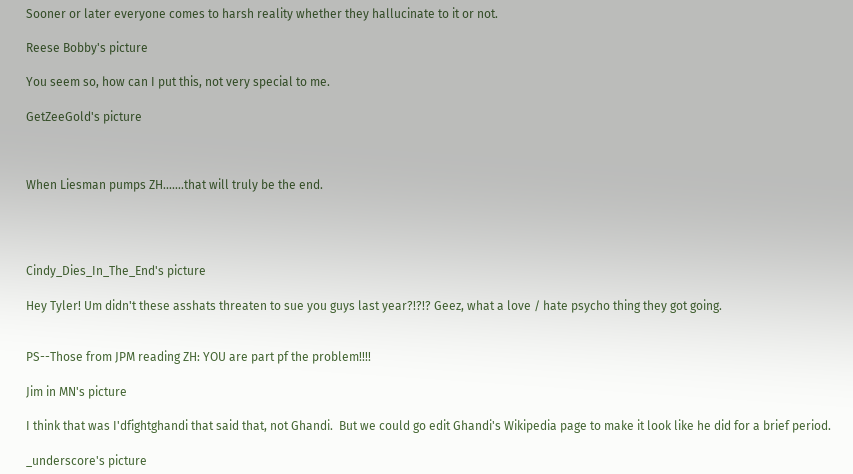Sooner or later everyone comes to harsh reality whether they hallucinate to it or not.

Reese Bobby's picture

You seem so, how can I put this, not very special to me.

GetZeeGold's picture



When Liesman pumps ZH.......that will truly be the end.




Cindy_Dies_In_The_End's picture

Hey Tyler! Um didn't these asshats threaten to sue you guys last year?!?!? Geez, what a love / hate psycho thing they got going.


PS--Those from JPM reading ZH: YOU are part pf the problem!!!!

Jim in MN's picture

I think that was I'dfightghandi that said that, not Ghandi.  But we could go edit Ghandi's Wikipedia page to make it look like he did for a brief period.

_underscore's picture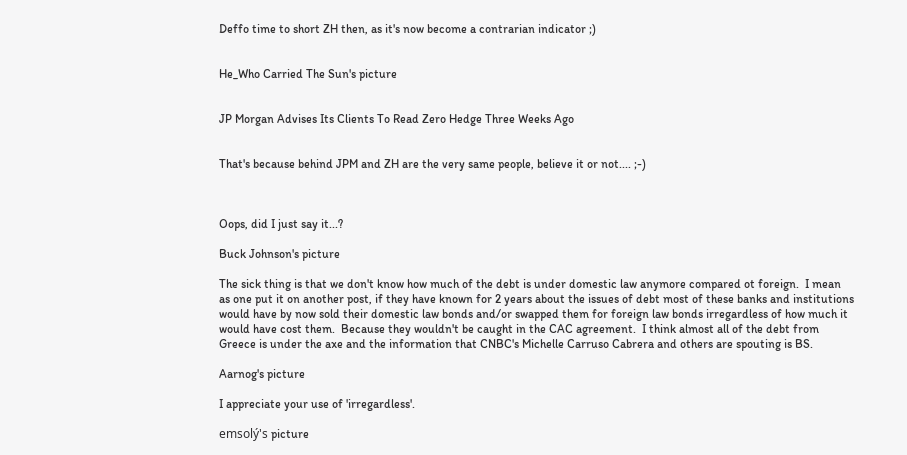Deffo time to short ZH then, as it's now become a contrarian indicator ;)


He_Who Carried The Sun's picture


JP Morgan Advises Its Clients To Read Zero Hedge Three Weeks Ago


That's because behind JPM and ZH are the very same people, believe it or not.... ;-)



Oops, did I just say it...?

Buck Johnson's picture

The sick thing is that we don't know how much of the debt is under domestic law anymore compared ot foreign.  I mean as one put it on another post, if they have known for 2 years about the issues of debt most of these banks and institutions would have by now sold their domestic law bonds and/or swapped them for foreign law bonds irregardless of how much it would have cost them.  Because they wouldn't be caught in the CAC agreement.  I think almost all of the debt from Greece is under the axe and the information that CNBC's Michelle Carruso Cabrera and others are spouting is BS.

Aarnog's picture

I appreciate your use of 'irregardless'.

emsolý's picture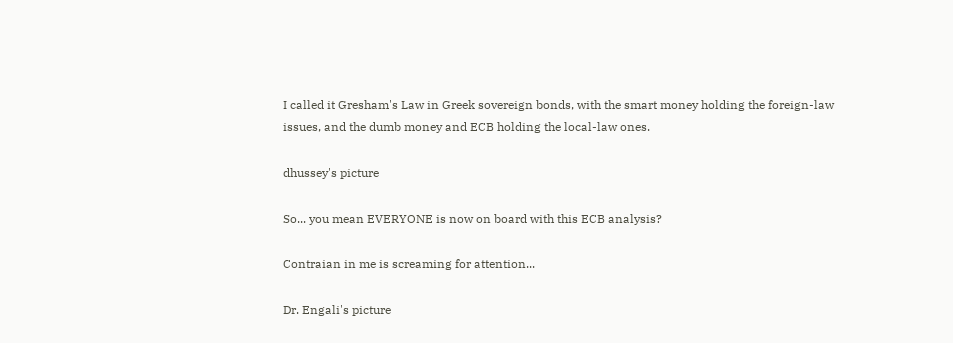I called it Gresham's Law in Greek sovereign bonds, with the smart money holding the foreign-law issues, and the dumb money and ECB holding the local-law ones.

dhussey's picture

So... you mean EVERYONE is now on board with this ECB analysis?

Contraian in me is screaming for attention...

Dr. Engali's picture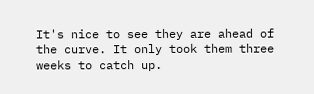It's nice to see they are ahead of the curve. It only took them three weeks to catch up.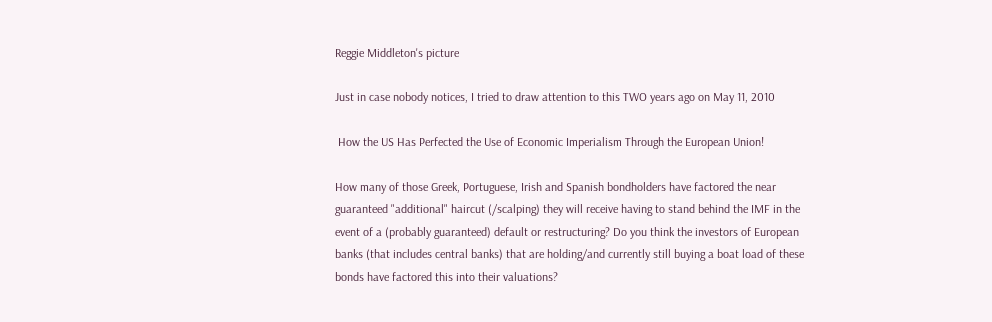Reggie Middleton's picture

Just in case nobody notices, I tried to draw attention to this TWO years ago on May 11, 2010

 How the US Has Perfected the Use of Economic Imperialism Through the European Union!

How many of those Greek, Portuguese, Irish and Spanish bondholders have factored the near guaranteed "additional" haircut (/scalping) they will receive having to stand behind the IMF in the event of a (probably guaranteed) default or restructuring? Do you think the investors of European banks (that includes central banks) that are holding/and currently still buying a boat load of these bonds have factored this into their valuations?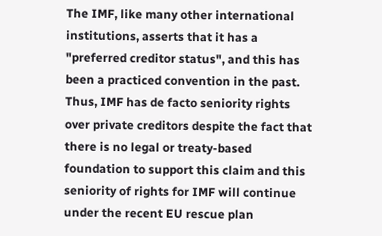The IMF, like many other international institutions, asserts that it has a "preferred creditor status", and this has been a practiced convention in the past. Thus, IMF has de facto seniority rights over private creditors despite the fact that there is no legal or treaty-based foundation to support this claim and this seniority of rights for IMF will continue under the recent EU rescue plan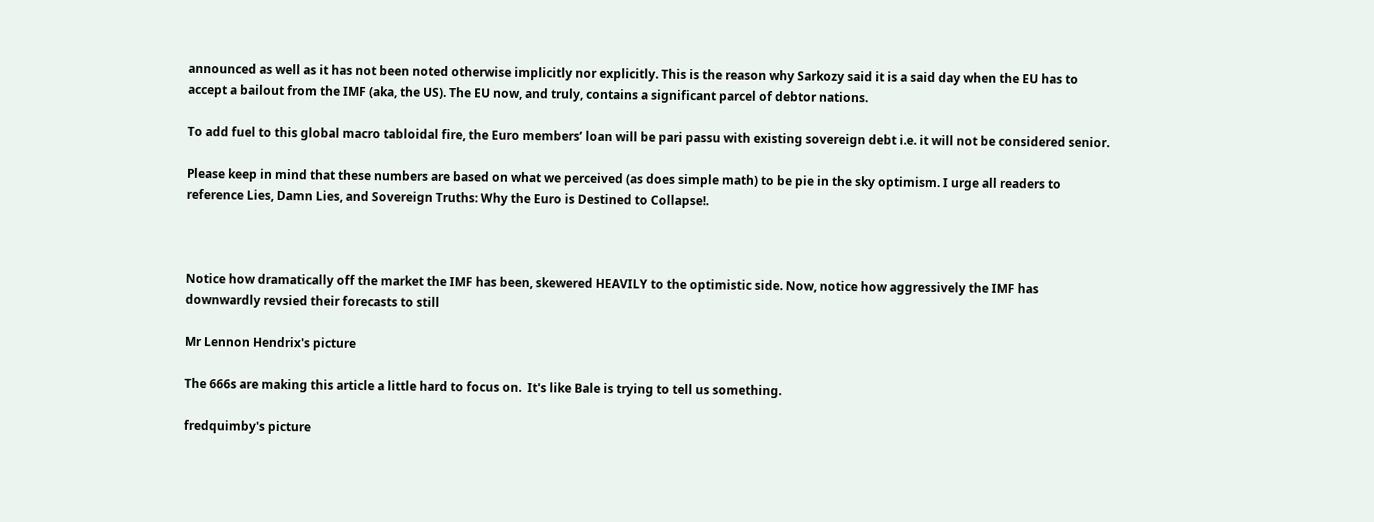announced as well as it has not been noted otherwise implicitly nor explicitly. This is the reason why Sarkozy said it is a said day when the EU has to accept a bailout from the IMF (aka, the US). The EU now, and truly, contains a significant parcel of debtor nations.

To add fuel to this global macro tabloidal fire, the Euro members’ loan will be pari passu with existing sovereign debt i.e. it will not be considered senior.

Please keep in mind that these numbers are based on what we perceived (as does simple math) to be pie in the sky optimism. I urge all readers to reference Lies, Damn Lies, and Sovereign Truths: Why the Euro is Destined to Collapse!.



Notice how dramatically off the market the IMF has been, skewered HEAVILY to the optimistic side. Now, notice how aggressively the IMF has downwardly revsied their forecasts to still

Mr Lennon Hendrix's picture

The 666s are making this article a little hard to focus on.  It's like Bale is trying to tell us something.

fredquimby's picture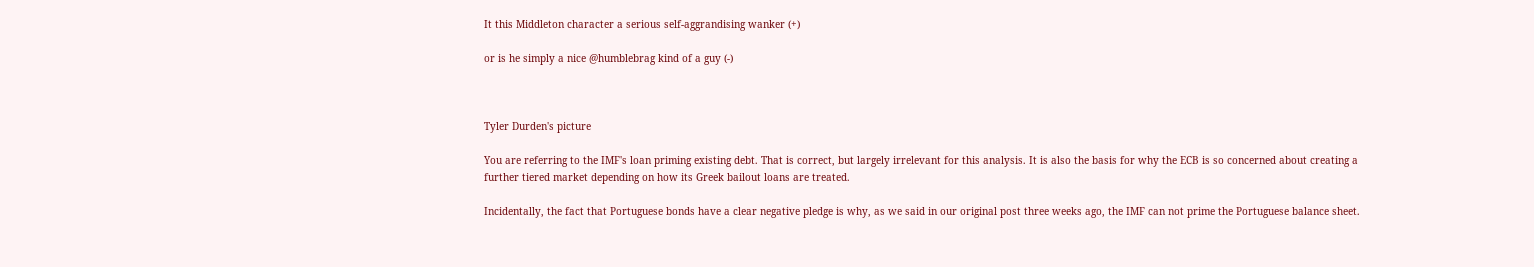It this Middleton character a serious self-aggrandising wanker (+)

or is he simply a nice @humblebrag kind of a guy (-)



Tyler Durden's picture

You are referring to the IMF's loan priming existing debt. That is correct, but largely irrelevant for this analysis. It is also the basis for why the ECB is so concerned about creating a further tiered market depending on how its Greek bailout loans are treated.

Incidentally, the fact that Portuguese bonds have a clear negative pledge is why, as we said in our original post three weeks ago, the IMF can not prime the Portuguese balance sheet.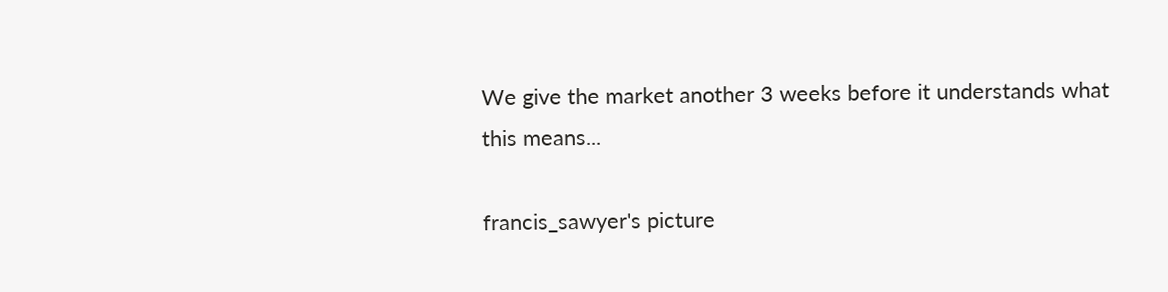We give the market another 3 weeks before it understands what this means...

francis_sawyer's picture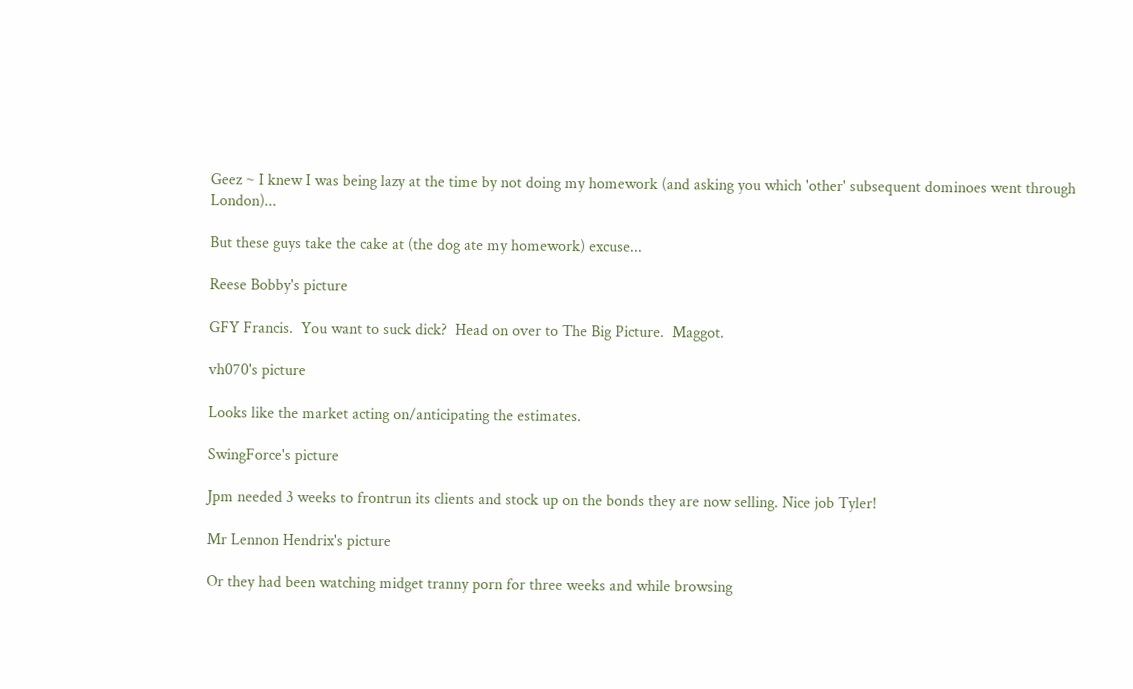Geez ~ I knew I was being lazy at the time by not doing my homework (and asking you which 'other' subsequent dominoes went through London)...

But these guys take the cake at (the dog ate my homework) excuse...

Reese Bobby's picture

GFY Francis.  You want to suck dick?  Head on over to The Big Picture.  Maggot.

vh070's picture

Looks like the market acting on/anticipating the estimates.

SwingForce's picture

Jpm needed 3 weeks to frontrun its clients and stock up on the bonds they are now selling. Nice job Tyler!

Mr Lennon Hendrix's picture

Or they had been watching midget tranny porn for three weeks and while browsing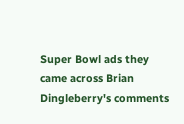Super Bowl ads they came across Brian Dingleberry's comments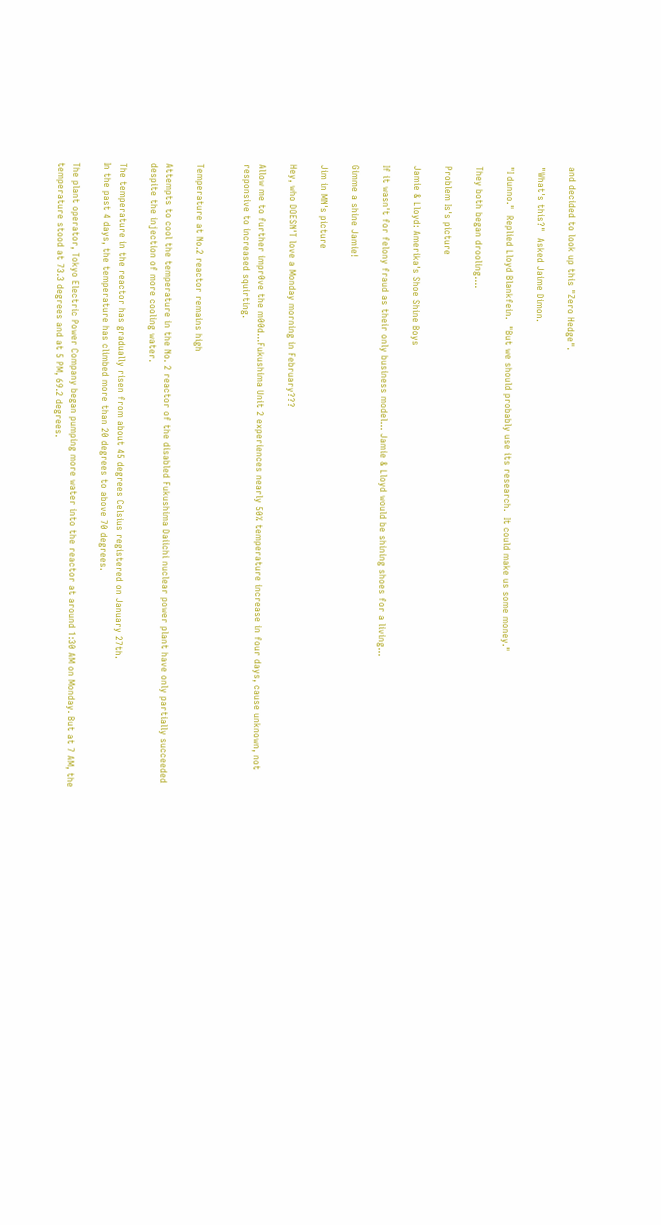and decided to look up this "Zero Hedge".

"What's this?"  Asked Jaime Dimon.

"I dunno."  Replied Lloyd Blankfein.  "But we should probably use its research.  It could make us some money."

They both began drooling....

Problem Is's picture

Jamie & Lloyd: Amerika's Shoe Shine Boys

If it wasn't for felony fraud as their only business model... Jamie & Lloyd would be shining shoes for a living...

Gimme a shine Jamie!

Jim in MN's picture

Hey, who DOESN'T love a Monday morning in February???

Allow me to further impr0ve the m00d...Fukushima Unit 2 experiences nearly 50% temperature increase in four days, cause unknown, not responsive to increased squirting.


Temperature at No.2 reactor remains high

Attempts to cool the temperature in the No. 2 reactor of the disabled Fukushima Daiichi nuclear power plant have only partially succeeded despite the injection of more cooling water.

The temperature in the reactor has gradually risen from about 45 degrees Celsius registered on January 27th.
In the past 4 days, the temperature has climbed more than 20 degrees to above 70 degrees.

The plant operator, Tokyo Electric Power Company began pumping more water into the reactor at around 1:30 AM on Monday. But at 7 AM, the temperature stood at 73.3 degrees and at 5 PM, 69.2 degrees.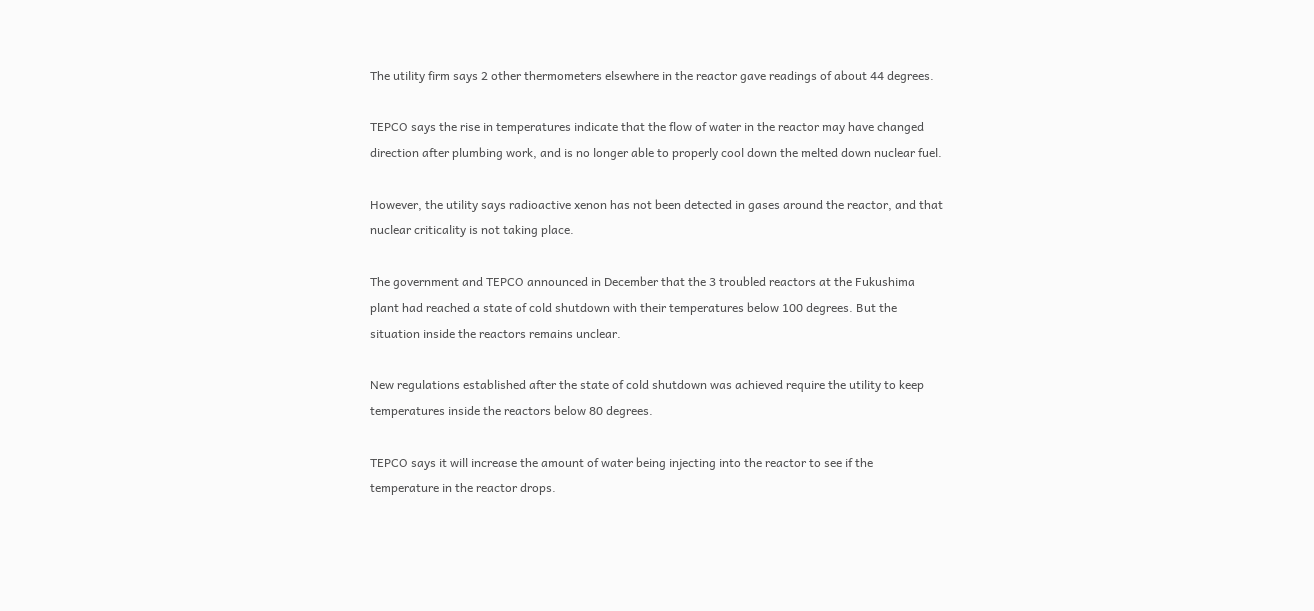The utility firm says 2 other thermometers elsewhere in the reactor gave readings of about 44 degrees.

TEPCO says the rise in temperatures indicate that the flow of water in the reactor may have changed direction after plumbing work, and is no longer able to properly cool down the melted down nuclear fuel.

However, the utility says radioactive xenon has not been detected in gases around the reactor, and that nuclear criticality is not taking place.

The government and TEPCO announced in December that the 3 troubled reactors at the Fukushima plant had reached a state of cold shutdown with their temperatures below 100 degrees. But the situation inside the reactors remains unclear.

New regulations established after the state of cold shutdown was achieved require the utility to keep temperatures inside the reactors below 80 degrees.

TEPCO says it will increase the amount of water being injecting into the reactor to see if the temperature in the reactor drops.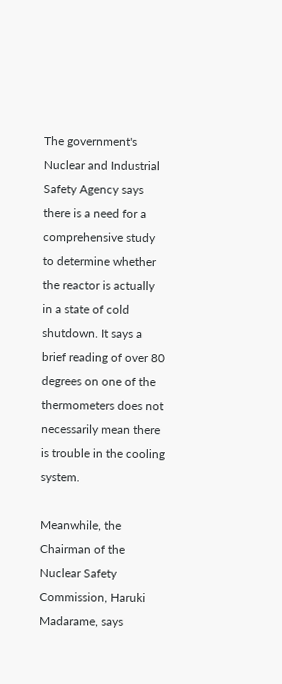The government's Nuclear and Industrial Safety Agency says there is a need for a comprehensive study to determine whether the reactor is actually in a state of cold shutdown. It says a brief reading of over 80 degrees on one of the thermometers does not necessarily mean there is trouble in the cooling system.

Meanwhile, the Chairman of the Nuclear Safety Commission, Haruki Madarame, says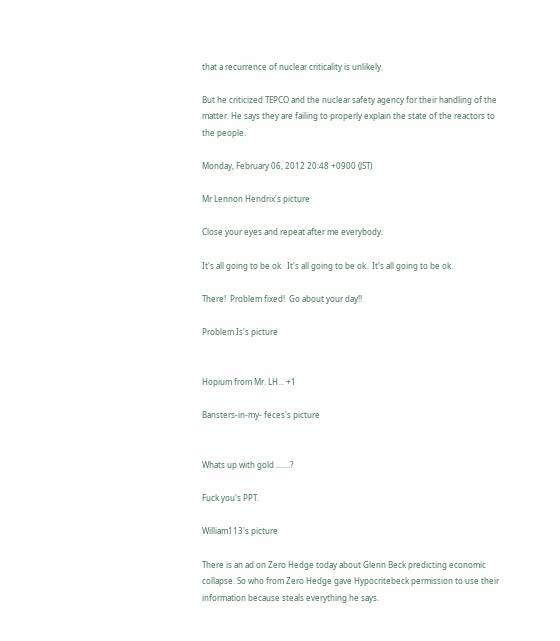that a recurrence of nuclear criticality is unlikely.

But he criticized TEPCO and the nuclear safety agency for their handling of the matter. He says they are failing to properly explain the state of the reactors to the people.

Monday, February 06, 2012 20:48 +0900 (JST)

Mr Lennon Hendrix's picture

Close your eyes and repeat after me everybody.

It's all going to be ok.  It's all going to be ok.  It's all going to be ok.

There!  Problem fixed!  Go about your day!!

Problem Is's picture


Hopium from Mr. LH... +1

Bansters-in-my- feces's picture


Whats up with gold .......?

Fuck you's PPT.

William113's picture

There is an ad on Zero Hedge today about Glenn Beck predicting economic collapse. So who from Zero Hedge gave Hypocritebeck permission to use their information because steals everything he says.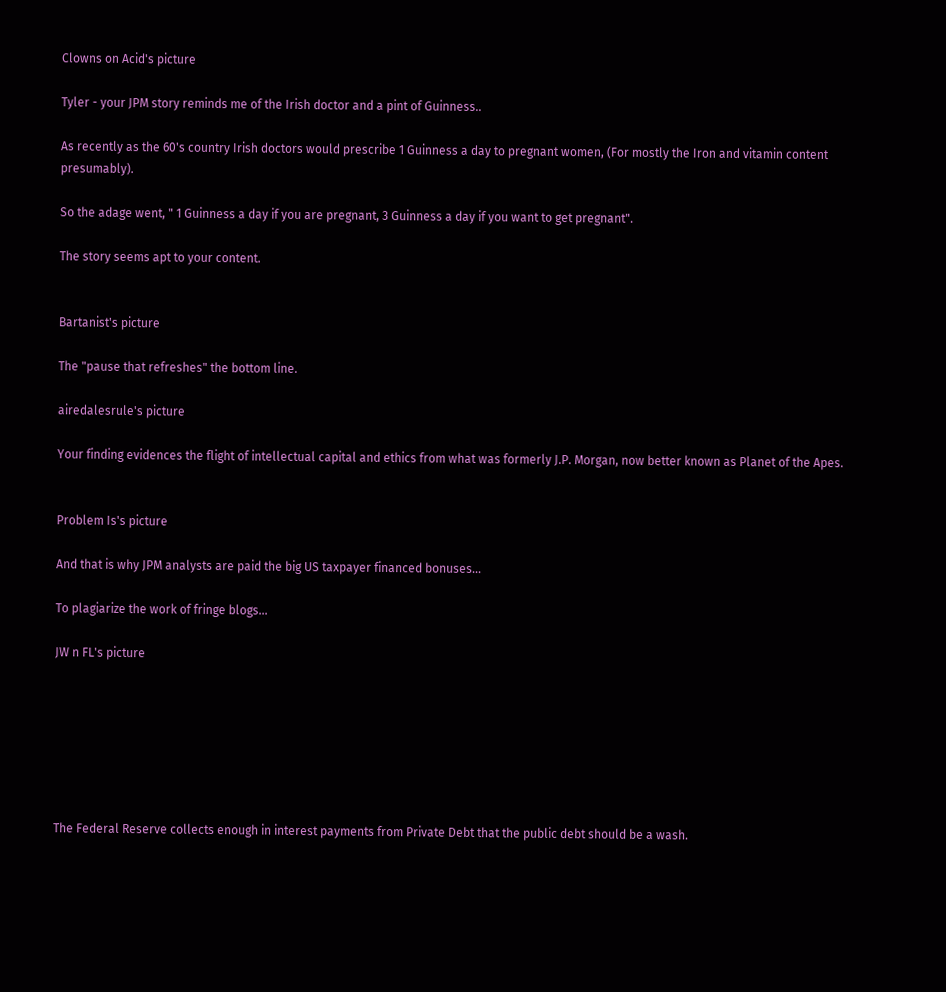Clowns on Acid's picture

Tyler - your JPM story reminds me of the Irish doctor and a pint of Guinness..

As recently as the 60's country Irish doctors would prescribe 1 Guinness a day to pregnant women, (For mostly the Iron and vitamin content presumably).

So the adage went, " 1 Guinness a day if you are pregnant, 3 Guinness a day if you want to get pregnant".

The story seems apt to your content.


Bartanist's picture

The "pause that refreshes" the bottom line.

airedalesrule's picture

Your finding evidences the flight of intellectual capital and ethics from what was formerly J.P. Morgan, now better known as Planet of the Apes.


Problem Is's picture

And that is why JPM analysts are paid the big US taxpayer financed bonuses...

To plagiarize the work of fringe blogs...

JW n FL's picture







The Federal Reserve collects enough in interest payments from Private Debt that the public debt should be a wash.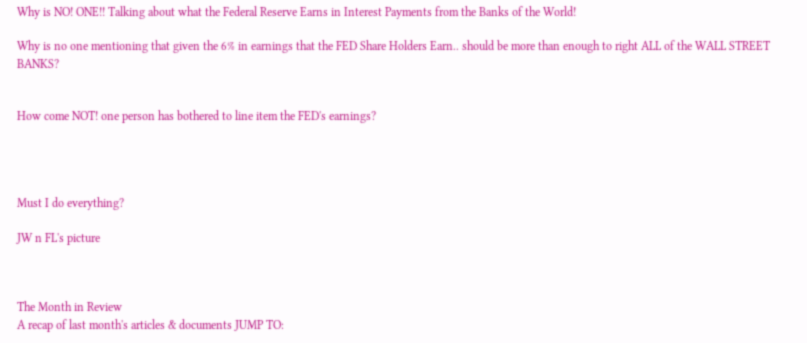Why is NO! ONE!! Talking about what the Federal Reserve Earns in Interest Payments from the Banks of the World!

Why is no one mentioning that given the 6% in earnings that the FED Share Holders Earn.. should be more than enough to right ALL of the WALL STREET BANKS?


How come NOT! one person has bothered to line item the FED's earnings?




Must I do everything?

JW n FL's picture



The Month in Review
A recap of last month's articles & documents JUMP TO: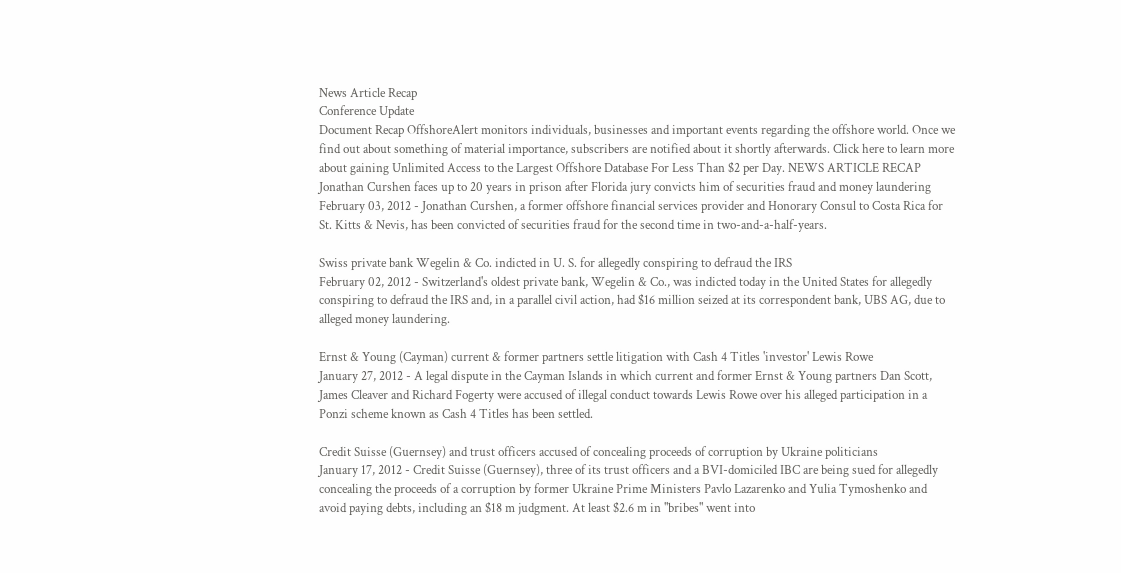News Article Recap
Conference Update
Document Recap OffshoreAlert monitors individuals, businesses and important events regarding the offshore world. Once we find out about something of material importance, subscribers are notified about it shortly afterwards. Click here to learn more about gaining Unlimited Access to the Largest Offshore Database For Less Than $2 per Day. NEWS ARTICLE RECAP Jonathan Curshen faces up to 20 years in prison after Florida jury convicts him of securities fraud and money laundering
February 03, 2012 - Jonathan Curshen, a former offshore financial services provider and Honorary Consul to Costa Rica for St. Kitts & Nevis, has been convicted of securities fraud for the second time in two-and-a-half-years.

Swiss private bank Wegelin & Co. indicted in U. S. for allegedly conspiring to defraud the IRS
February 02, 2012 - Switzerland's oldest private bank, Wegelin & Co., was indicted today in the United States for allegedly conspiring to defraud the IRS and, in a parallel civil action, had $16 million seized at its correspondent bank, UBS AG, due to alleged money laundering.

Ernst & Young (Cayman) current & former partners settle litigation with Cash 4 Titles 'investor' Lewis Rowe
January 27, 2012 - A legal dispute in the Cayman Islands in which current and former Ernst & Young partners Dan Scott, James Cleaver and Richard Fogerty were accused of illegal conduct towards Lewis Rowe over his alleged participation in a Ponzi scheme known as Cash 4 Titles has been settled.

Credit Suisse (Guernsey) and trust officers accused of concealing proceeds of corruption by Ukraine politicians
January 17, 2012 - Credit Suisse (Guernsey), three of its trust officers and a BVI-domiciled IBC are being sued for allegedly concealing the proceeds of a corruption by former Ukraine Prime Ministers Pavlo Lazarenko and Yulia Tymoshenko and avoid paying debts, including an $18 m judgment. At least $2.6 m in "bribes" went into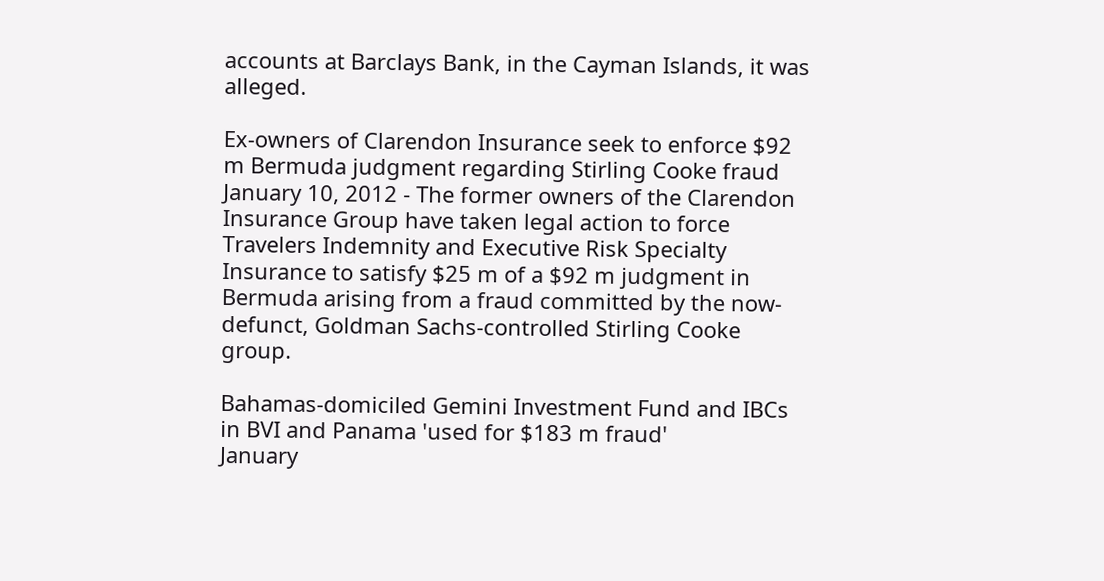accounts at Barclays Bank, in the Cayman Islands, it was alleged.

Ex-owners of Clarendon Insurance seek to enforce $92 m Bermuda judgment regarding Stirling Cooke fraud
January 10, 2012 - The former owners of the Clarendon Insurance Group have taken legal action to force Travelers Indemnity and Executive Risk Specialty Insurance to satisfy $25 m of a $92 m judgment in Bermuda arising from a fraud committed by the now-defunct, Goldman Sachs-controlled Stirling Cooke group.

Bahamas-domiciled Gemini Investment Fund and IBCs in BVI and Panama 'used for $183 m fraud'
January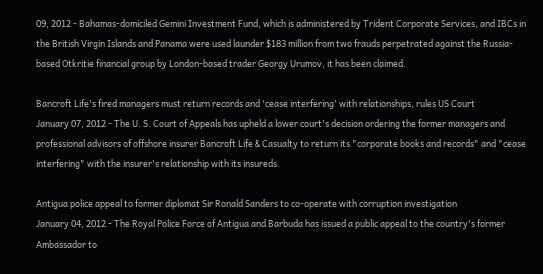09, 2012 - Bahamas-domiciled Gemini Investment Fund, which is administered by Trident Corporate Services, and IBCs in the British Virgin Islands and Panama were used launder $183 million from two frauds perpetrated against the Russia-based Otkritie financial group by London-based trader Georgy Urumov, it has been claimed.

Bancroft Life's fired managers must return records and 'cease interfering' with relationships, rules US Court
January 07, 2012 - The U. S. Court of Appeals has upheld a lower court's decision ordering the former managers and professional advisors of offshore insurer Bancroft Life & Casualty to return its "corporate books and records" and "cease interfering" with the insurer's relationship with its insureds.

Antigua police appeal to former diplomat Sir Ronald Sanders to co-operate with corruption investigation
January 04, 2012 - The Royal Police Force of Antigua and Barbuda has issued a public appeal to the country's former Ambassador to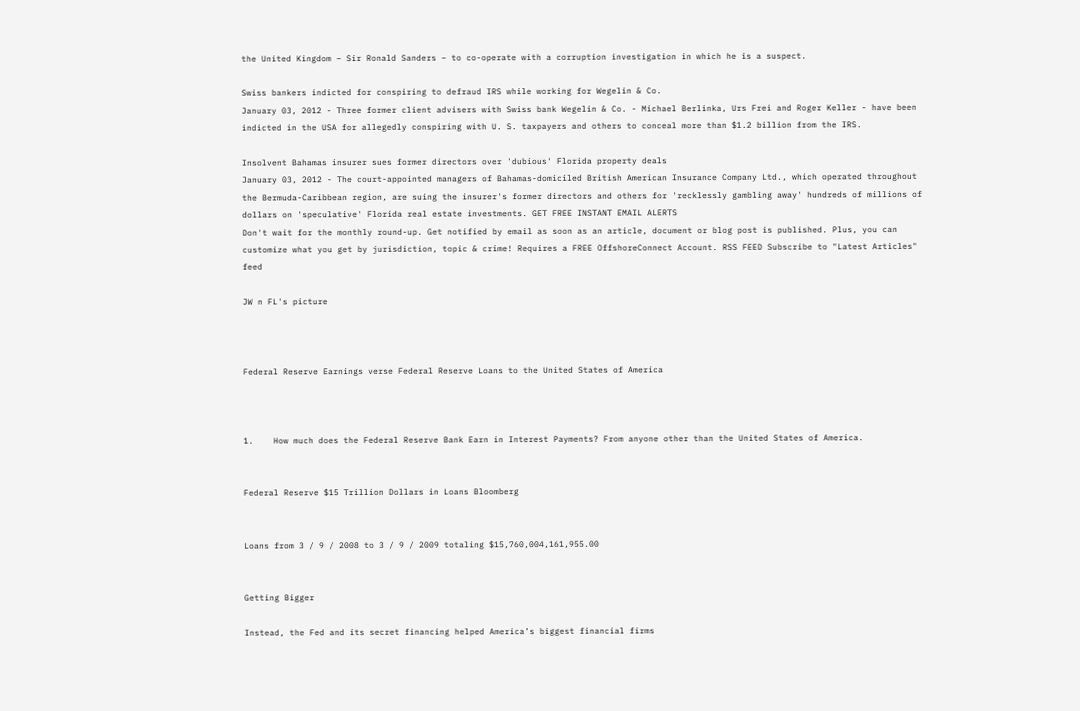the United Kingdom – Sir Ronald Sanders – to co-operate with a corruption investigation in which he is a suspect.

Swiss bankers indicted for conspiring to defraud IRS while working for Wegelin & Co.
January 03, 2012 - Three former client advisers with Swiss bank Wegelin & Co. - Michael Berlinka, Urs Frei and Roger Keller - have been indicted in the USA for allegedly conspiring with U. S. taxpayers and others to conceal more than $1.2 billion from the IRS.

Insolvent Bahamas insurer sues former directors over 'dubious' Florida property deals
January 03, 2012 - The court-appointed managers of Bahamas-domiciled British American Insurance Company Ltd., which operated throughout the Bermuda-Caribbean region, are suing the insurer's former directors and others for 'recklessly gambling away' hundreds of millions of dollars on 'speculative' Florida real estate investments. GET FREE INSTANT EMAIL ALERTS
Don't wait for the monthly round-up. Get notified by email as soon as an article, document or blog post is published. Plus, you can customize what you get by jurisdiction, topic & crime! Requires a FREE OffshoreConnect Account. RSS FEED Subscribe to "Latest Articles" feed

JW n FL's picture



Federal Reserve Earnings verse Federal Reserve Loans to the United States of America



1.    How much does the Federal Reserve Bank Earn in Interest Payments? From anyone other than the United States of America.


Federal Reserve $15 Trillion Dollars in Loans Bloomberg


Loans from 3 / 9 / 2008 to 3 / 9 / 2009 totaling $15,760,004,161,955.00


Getting Bigger

Instead, the Fed and its secret financing helped America’s biggest financial firms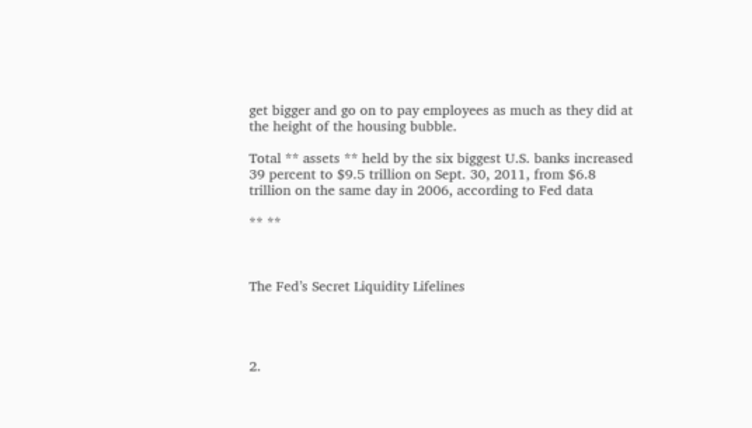get bigger and go on to pay employees as much as they did at the height of the housing bubble.

Total ** assets ** held by the six biggest U.S. banks increased 39 percent to $9.5 trillion on Sept. 30, 2011, from $6.8 trillion on the same day in 2006, according to Fed data

** **



The Fed’s Secret Liquidity Lifelines




2.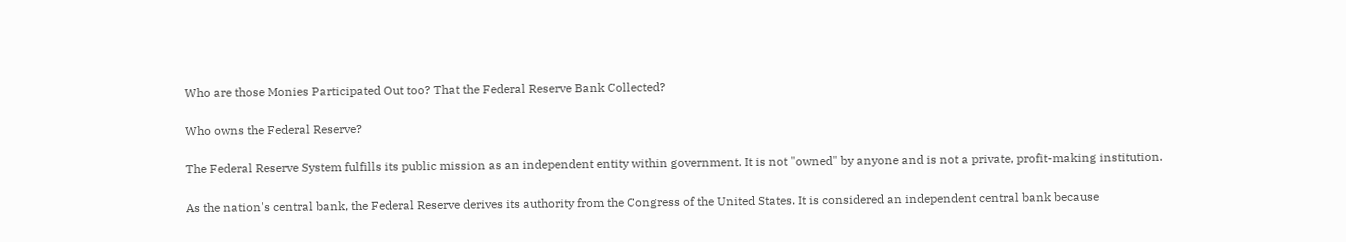Who are those Monies Participated Out too? That the Federal Reserve Bank Collected?

Who owns the Federal Reserve?

The Federal Reserve System fulfills its public mission as an independent entity within government. It is not "owned" by anyone and is not a private, profit-making institution.

As the nation's central bank, the Federal Reserve derives its authority from the Congress of the United States. It is considered an independent central bank because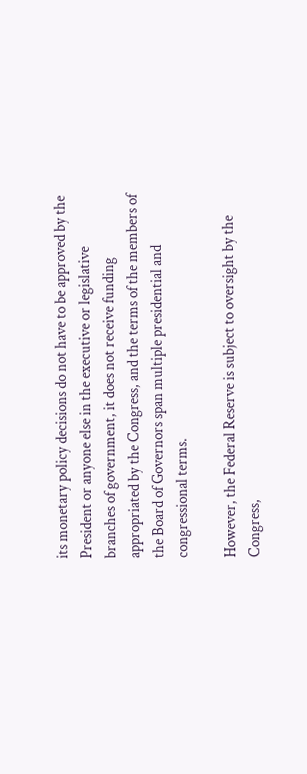its monetary policy decisions do not have to be approved by the President or anyone else in the executive or legislative branches of government, it does not receive funding appropriated by the Congress, and the terms of the members of the Board of Governors span multiple presidential and congressional terms.

However, the Federal Reserve is subject to oversight by the Congress,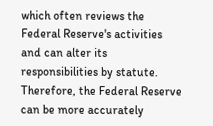which often reviews the Federal Reserve's activities and can alter its responsibilities by statute. Therefore, the Federal Reserve can be more accurately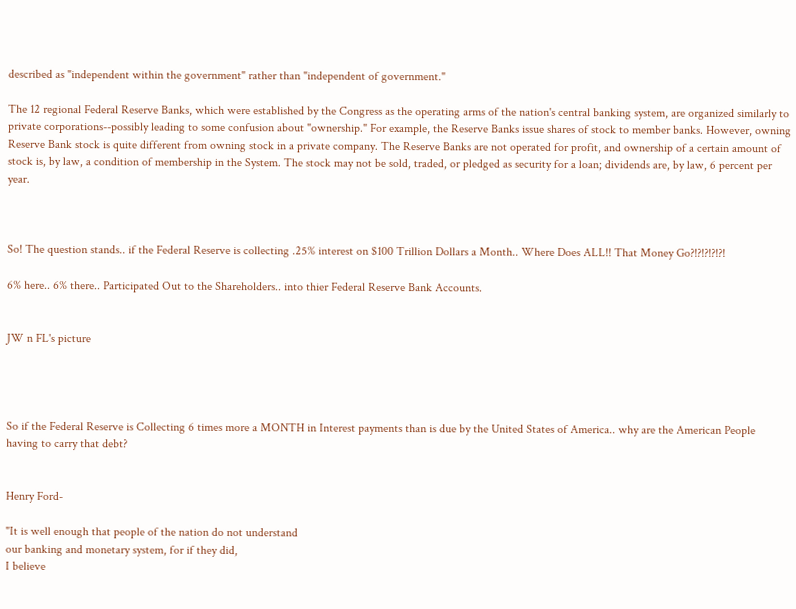described as "independent within the government" rather than "independent of government."

The 12 regional Federal Reserve Banks, which were established by the Congress as the operating arms of the nation's central banking system, are organized similarly to private corporations--possibly leading to some confusion about "ownership." For example, the Reserve Banks issue shares of stock to member banks. However, owning Reserve Bank stock is quite different from owning stock in a private company. The Reserve Banks are not operated for profit, and ownership of a certain amount of stock is, by law, a condition of membership in the System. The stock may not be sold, traded, or pledged as security for a loan; dividends are, by law, 6 percent per year.



So! The question stands.. if the Federal Reserve is collecting .25% interest on $100 Trillion Dollars a Month.. Where Does ALL!! That Money Go?!?!?!?!?!

6% here.. 6% there.. Participated Out to the Shareholders.. into thier Federal Reserve Bank Accounts.


JW n FL's picture




So if the Federal Reserve is Collecting 6 times more a MONTH in Interest payments than is due by the United States of America.. why are the American People having to carry that debt?


Henry Ford-

"It is well enough that people of the nation do not understand
our banking and monetary system, for if they did,
I believe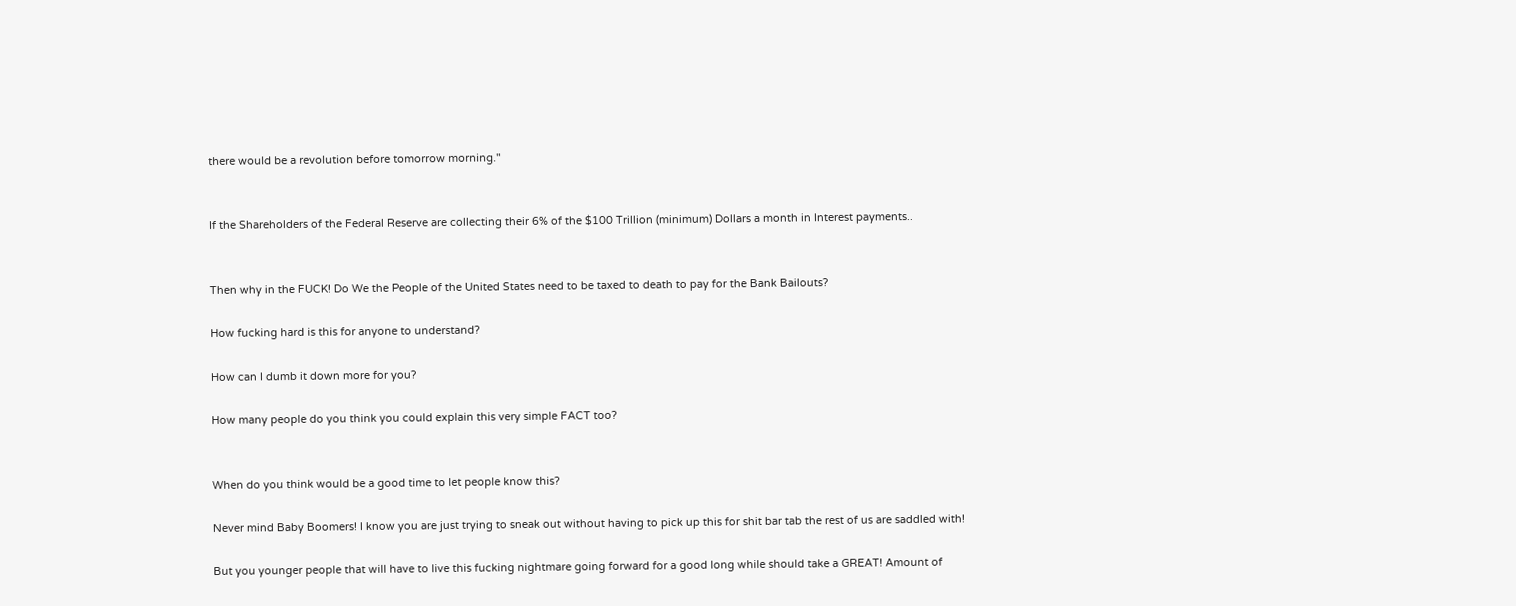there would be a revolution before tomorrow morning."


If the Shareholders of the Federal Reserve are collecting their 6% of the $100 Trillion (minimum) Dollars a month in Interest payments..


Then why in the FUCK! Do We the People of the United States need to be taxed to death to pay for the Bank Bailouts?

How fucking hard is this for anyone to understand?

How can I dumb it down more for you?

How many people do you think you could explain this very simple FACT too?


When do you think would be a good time to let people know this?

Never mind Baby Boomers! I know you are just trying to sneak out without having to pick up this for shit bar tab the rest of us are saddled with!

But you younger people that will have to live this fucking nightmare going forward for a good long while should take a GREAT! Amount of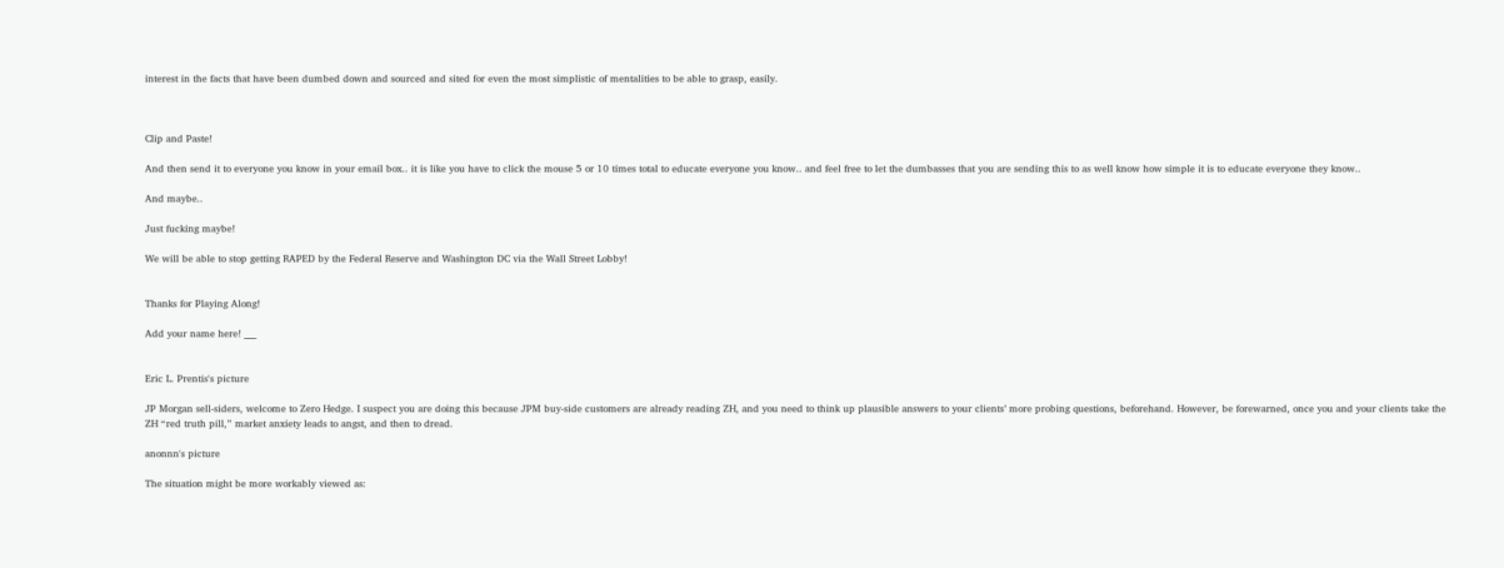interest in the facts that have been dumbed down and sourced and sited for even the most simplistic of mentalities to be able to grasp, easily.



Clip and Paste!

And then send it to everyone you know in your email box.. it is like you have to click the mouse 5 or 10 times total to educate everyone you know.. and feel free to let the dumbasses that you are sending this to as well know how simple it is to educate everyone they know..

And maybe..

Just fucking maybe!

We will be able to stop getting RAPED by the Federal Reserve and Washington DC via the Wall Street Lobby!


Thanks for Playing Along!

Add your name here! ___


Eric L. Prentis's picture

JP Morgan sell-siders, welcome to Zero Hedge. I suspect you are doing this because JPM buy-side customers are already reading ZH, and you need to think up plausible answers to your clients’ more probing questions, beforehand. However, be forewarned, once you and your clients take the ZH “red truth pill,” market anxiety leads to angst, and then to dread.

anonnn's picture

The situation might be more workably viewed as: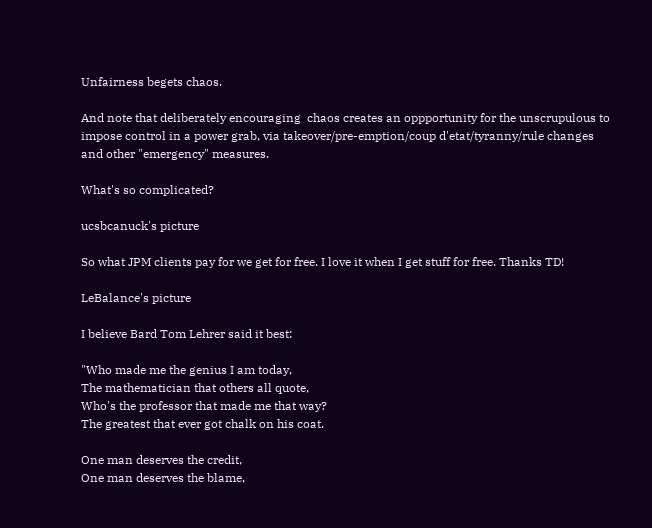Unfairness begets chaos.

And note that deliberately encouraging  chaos creates an oppportunity for the unscrupulous to impose control in a power grab, via takeover/pre-emption/coup d'etat/tyranny/rule changes and other "emergency" measures.

What's so complicated?

ucsbcanuck's picture

So what JPM clients pay for we get for free. I love it when I get stuff for free. Thanks TD!

LeBalance's picture

I believe Bard Tom Lehrer said it best:

"Who made me the genius I am today,
The mathematician that others all quote,
Who's the professor that made me that way?
The greatest that ever got chalk on his coat.

One man deserves the credit,
One man deserves the blame,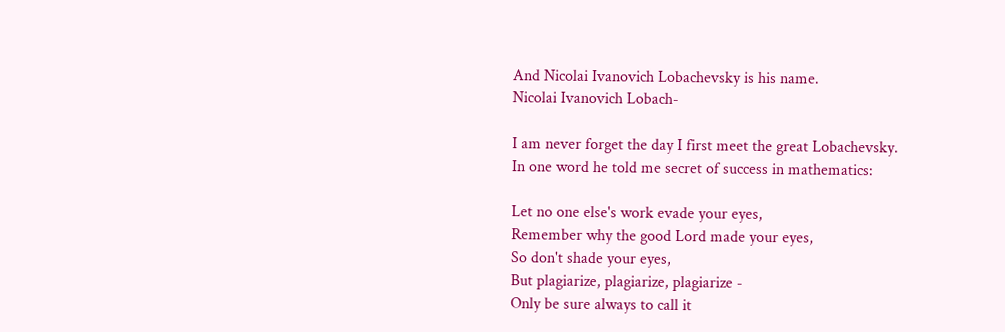And Nicolai Ivanovich Lobachevsky is his name.
Nicolai Ivanovich Lobach-

I am never forget the day I first meet the great Lobachevsky.
In one word he told me secret of success in mathematics:

Let no one else's work evade your eyes,
Remember why the good Lord made your eyes,
So don't shade your eyes,
But plagiarize, plagiarize, plagiarize -
Only be sure always to call it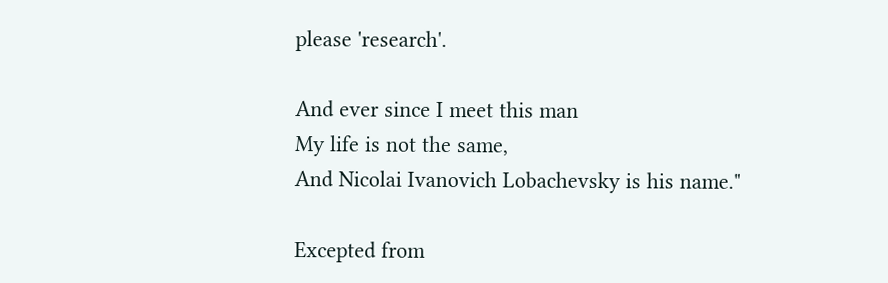please 'research'.

And ever since I meet this man
My life is not the same,
And Nicolai Ivanovich Lobachevsky is his name."

Excepted from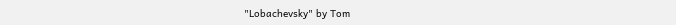"Lobachevsky" by Tom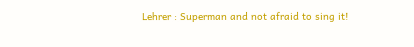Lehrer : Superman and not afraid to sing it!